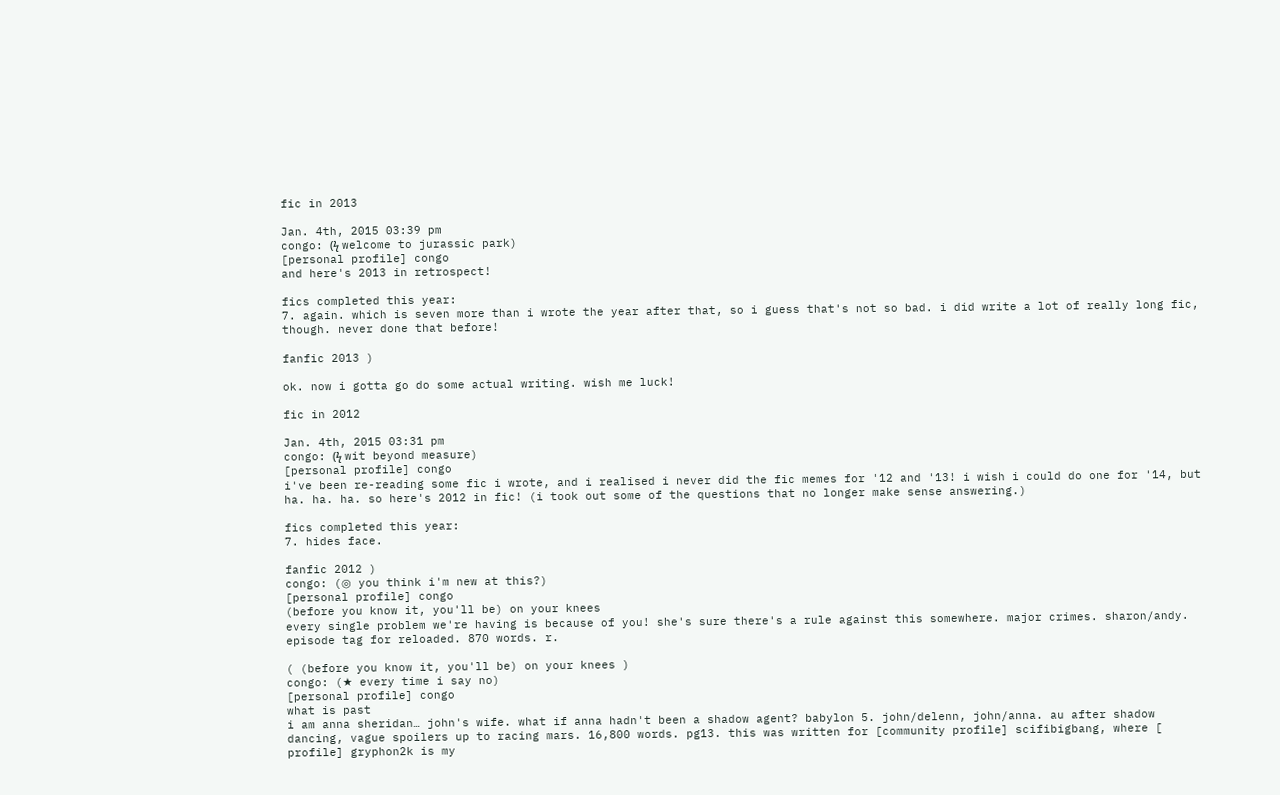fic in 2013

Jan. 4th, 2015 03:39 pm
congo: (ϟ welcome to jurassic park)
[personal profile] congo
and here's 2013 in retrospect!

fics completed this year:
7. again. which is seven more than i wrote the year after that, so i guess that's not so bad. i did write a lot of really long fic, though. never done that before!

fanfic 2013 )

ok. now i gotta go do some actual writing. wish me luck!

fic in 2012

Jan. 4th, 2015 03:31 pm
congo: (ϟ wit beyond measure)
[personal profile] congo
i've been re-reading some fic i wrote, and i realised i never did the fic memes for '12 and '13! i wish i could do one for '14, but ha. ha. ha. so here's 2012 in fic! (i took out some of the questions that no longer make sense answering.)

fics completed this year:
7. hides face.

fanfic 2012 )
congo: (◎ you think i'm new at this?)
[personal profile] congo
(before you know it, you'll be) on your knees
every single problem we're having is because of you! she's sure there's a rule against this somewhere. major crimes. sharon/andy. episode tag for reloaded. 870 words. r.

( (before you know it, you'll be) on your knees )
congo: (★ every time i say no)
[personal profile] congo
what is past
i am anna sheridan… john's wife. what if anna hadn't been a shadow agent? babylon 5. john/delenn, john/anna. au after shadow dancing, vague spoilers up to racing mars. 16,800 words. pg13. this was written for [community profile] scifibigbang, where [ profile] gryphon2k is my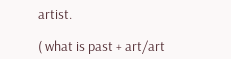artist.

( what is past + art/art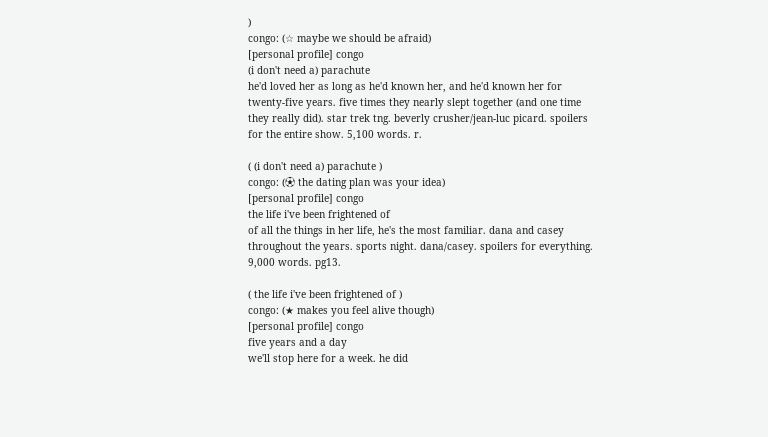)
congo: (☆ maybe we should be afraid)
[personal profile] congo
(i don't need a) parachute
he'd loved her as long as he'd known her, and he'd known her for twenty-five years. five times they nearly slept together (and one time they really did). star trek tng. beverly crusher/jean-luc picard. spoilers for the entire show. 5,100 words. r.

( (i don't need a) parachute )
congo: (⚽ the dating plan was your idea)
[personal profile] congo
the life i've been frightened of
of all the things in her life, he's the most familiar. dana and casey throughout the years. sports night. dana/casey. spoilers for everything. 9,000 words. pg13.

( the life i've been frightened of )
congo: (★ makes you feel alive though)
[personal profile] congo
five years and a day
we'll stop here for a week. he did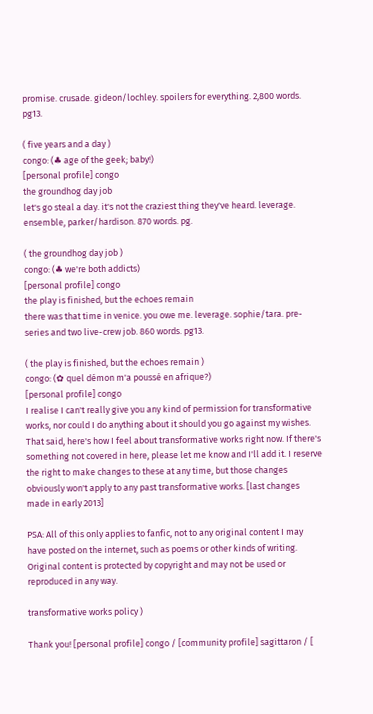promise. crusade. gideon/lochley. spoilers for everything. 2,800 words. pg13.

( five years and a day )
congo: (♣ age of the geek; baby!)
[personal profile] congo
the groundhog day job
let's go steal a day. it's not the craziest thing they've heard. leverage. ensemble, parker/hardison. 870 words. pg.

( the groundhog day job )
congo: (♣ we're both addicts)
[personal profile] congo
the play is finished, but the echoes remain
there was that time in venice. you owe me. leverage. sophie/tara. pre-series and two live-crew job. 860 words. pg13.

( the play is finished, but the echoes remain )
congo: (✿ quel démon m'a poussé en afrique?)
[personal profile] congo
I realise I can't really give you any kind of permission for transformative works, nor could I do anything about it should you go against my wishes. That said, here's how I feel about transformative works right now. If there's something not covered in here, please let me know and I'll add it. I reserve the right to make changes to these at any time, but those changes obviously won't apply to any past transformative works. [last changes made in early 2013]

PSA: All of this only applies to fanfic, not to any original content I may have posted on the internet, such as poems or other kinds of writing. Original content is protected by copyright and may not be used or reproduced in any way.

transformative works policy )

Thank you! [personal profile] congo / [community profile] sagittaron / [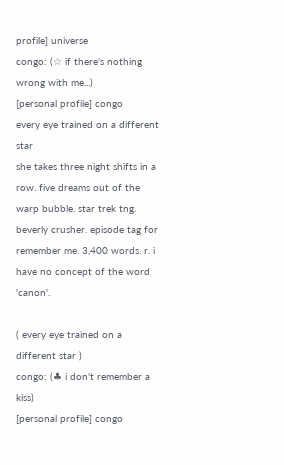profile] universe
congo: (☆ if there's nothing wrong with me...)
[personal profile] congo
every eye trained on a different star
she takes three night shifts in a row. five dreams out of the warp bubble. star trek tng. beverly crusher. episode tag for remember me. 3,400 words. r. i have no concept of the word 'canon'.

( every eye trained on a different star )
congo: (♣ i don't remember a kiss)
[personal profile] congo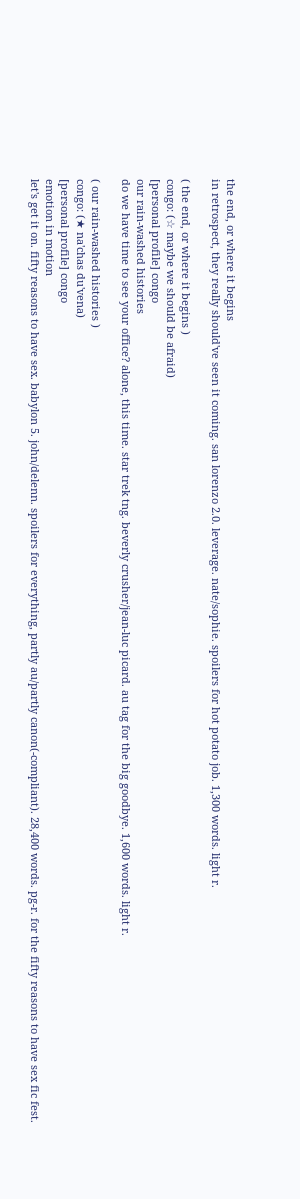the end, or where it begins
in retrospect, they really should've seen it coming. san lorenzo 2.0. leverage. nate/sophie. spoilers for hot potato job. 1,300 words. light r.

( the end, or where it begins )
congo: (☆ maybe we should be afraid)
[personal profile] congo
our rain-washed histories
do we have time to see your office? alone, this time. star trek tng. beverly crusher/jean-luc picard. au tag for the big goodbye. 1,600 words. light r.

( our rain-washed histories )
congo: (★ na'chas du'vena)
[personal profile] congo
emotion in motion
let's get it on. fifty reasons to have sex. babylon 5. john/delenn. spoilers for everything, partly au/partly canon(-compliant). 28,400 words. pg-r. for the fifty reasons to have sex fic fest.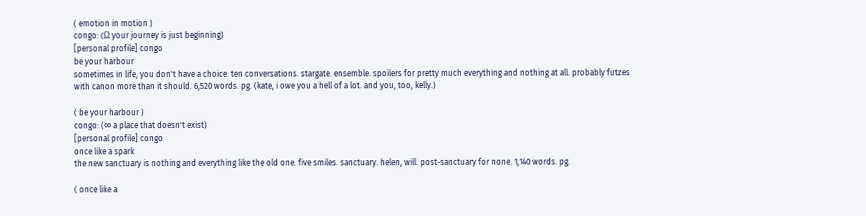( emotion in motion )
congo: (Ω your journey is just beginning)
[personal profile] congo
be your harbour
sometimes in life, you don't have a choice. ten conversations. stargate. ensemble. spoilers for pretty much everything and nothing at all. probably futzes with canon more than it should. 6,520 words. pg. (kate, i owe you a hell of a lot. and you, too, kelly.)

( be your harbour )
congo: (∞ a place that doesn't exist)
[personal profile] congo
once like a spark
the new sanctuary is nothing and everything like the old one. five smiles. sanctuary. helen, will. post-sanctuary for none. 1,140 words. pg.

( once like a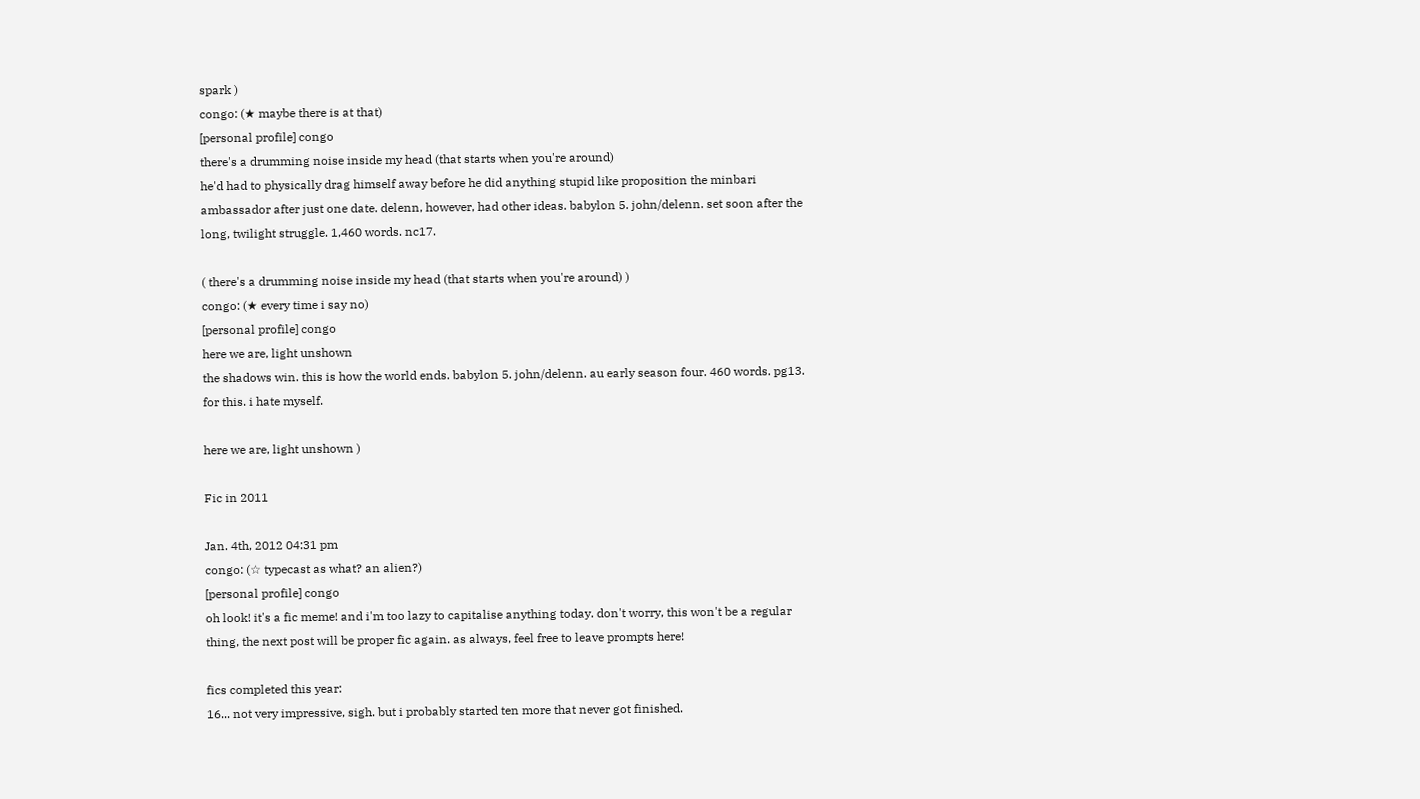spark )
congo: (★ maybe there is at that)
[personal profile] congo
there's a drumming noise inside my head (that starts when you're around)
he'd had to physically drag himself away before he did anything stupid like proposition the minbari ambassador after just one date. delenn, however, had other ideas. babylon 5. john/delenn. set soon after the long, twilight struggle. 1,460 words. nc17.

( there's a drumming noise inside my head (that starts when you're around) )
congo: (★ every time i say no)
[personal profile] congo
here we are, light unshown
the shadows win. this is how the world ends. babylon 5. john/delenn. au early season four. 460 words. pg13. for this. i hate myself.

here we are, light unshown )

Fic in 2011

Jan. 4th, 2012 04:31 pm
congo: (☆ typecast as what? an alien?)
[personal profile] congo
oh look! it's a fic meme! and i'm too lazy to capitalise anything today. don't worry, this won't be a regular thing, the next post will be proper fic again. as always, feel free to leave prompts here!

fics completed this year:
16... not very impressive, sigh. but i probably started ten more that never got finished.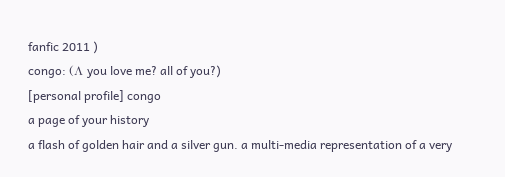fanfic 2011 )
congo: (Λ you love me? all of you?)
[personal profile] congo
a page of your history
a flash of golden hair and a silver gun. a multi-media representation of a very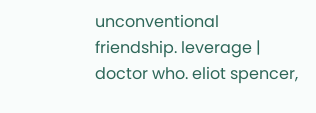unconventional friendship. leverage | doctor who. eliot spencer,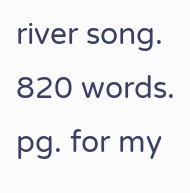river song. 820 words. pg. for my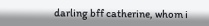darling bff catherine, whom i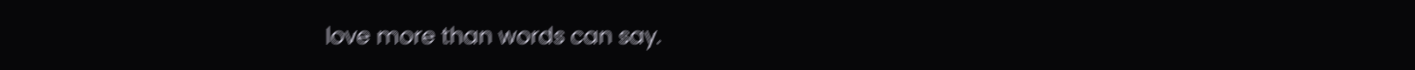love more than words can say.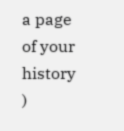a page of your history )